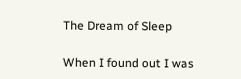The Dream of Sleep

When I found out I was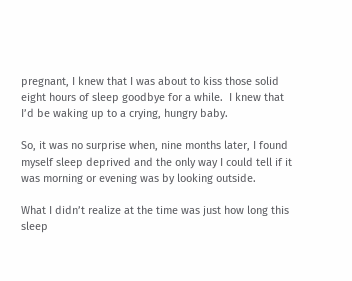pregnant, I knew that I was about to kiss those solid eight hours of sleep goodbye for a while.  I knew that I’d be waking up to a crying, hungry baby.

So, it was no surprise when, nine months later, I found myself sleep deprived and the only way I could tell if it was morning or evening was by looking outside.

What I didn’t realize at the time was just how long this sleep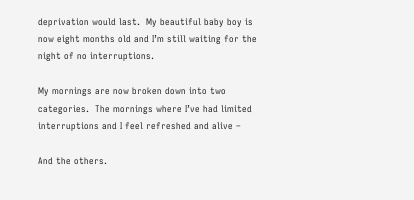deprivation would last.  My beautiful baby boy is now eight months old and I’m still waiting for the night of no interruptions.

My mornings are now broken down into two categories.  The mornings where I’ve had limited interruptions and I feel refreshed and alive –

And the others.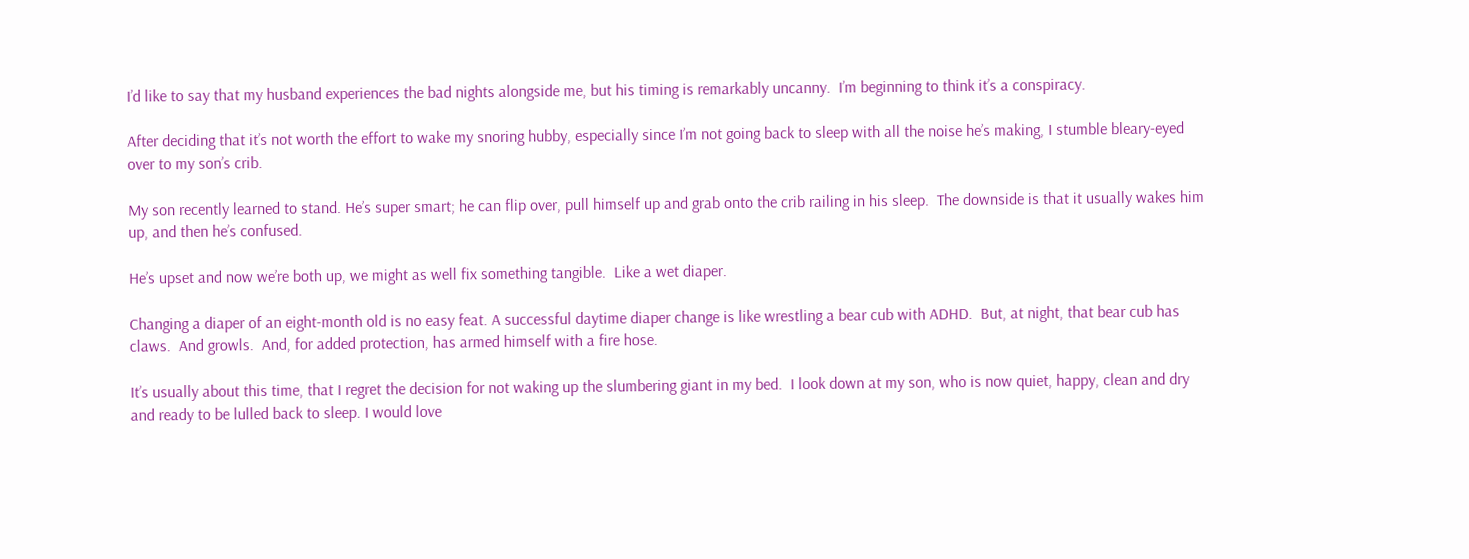I’d like to say that my husband experiences the bad nights alongside me, but his timing is remarkably uncanny.  I’m beginning to think it’s a conspiracy.

After deciding that it’s not worth the effort to wake my snoring hubby, especially since I’m not going back to sleep with all the noise he’s making, I stumble bleary-eyed over to my son’s crib.

My son recently learned to stand. He’s super smart; he can flip over, pull himself up and grab onto the crib railing in his sleep.  The downside is that it usually wakes him up, and then he’s confused.

He’s upset and now we’re both up, we might as well fix something tangible.  Like a wet diaper.

Changing a diaper of an eight-month old is no easy feat. A successful daytime diaper change is like wrestling a bear cub with ADHD.  But, at night, that bear cub has claws.  And growls.  And, for added protection, has armed himself with a fire hose.

It’s usually about this time, that I regret the decision for not waking up the slumbering giant in my bed.  I look down at my son, who is now quiet, happy, clean and dry and ready to be lulled back to sleep. I would love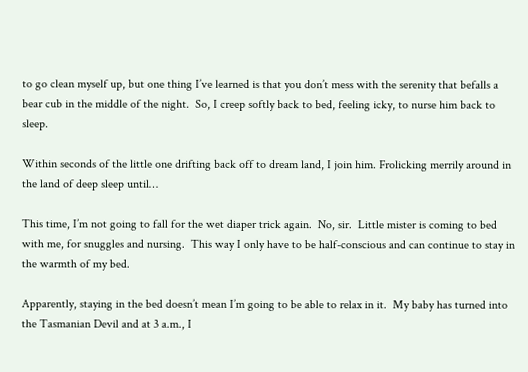to go clean myself up, but one thing I’ve learned is that you don’t mess with the serenity that befalls a bear cub in the middle of the night.  So, I creep softly back to bed, feeling icky, to nurse him back to sleep.

Within seconds of the little one drifting back off to dream land, I join him. Frolicking merrily around in the land of deep sleep until…

This time, I’m not going to fall for the wet diaper trick again.  No, sir.  Little mister is coming to bed with me, for snuggles and nursing.  This way I only have to be half-conscious and can continue to stay in the warmth of my bed.

Apparently, staying in the bed doesn’t mean I’m going to be able to relax in it.  My baby has turned into the Tasmanian Devil and at 3 a.m., I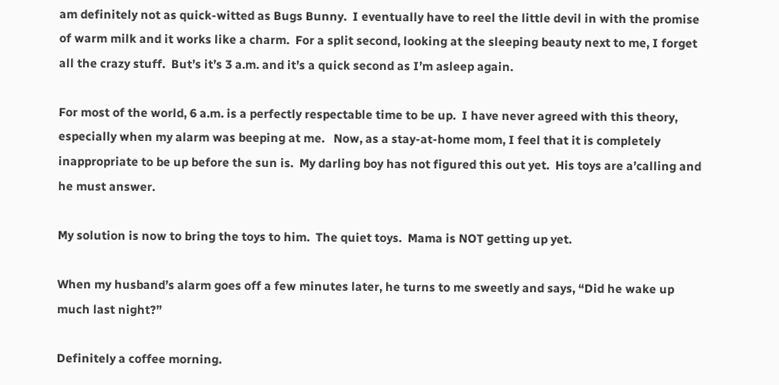am definitely not as quick-witted as Bugs Bunny.  I eventually have to reel the little devil in with the promise of warm milk and it works like a charm.  For a split second, looking at the sleeping beauty next to me, I forget all the crazy stuff.  But’s it’s 3 a.m. and it’s a quick second as I’m asleep again.

For most of the world, 6 a.m. is a perfectly respectable time to be up.  I have never agreed with this theory, especially when my alarm was beeping at me.   Now, as a stay-at-home mom, I feel that it is completely inappropriate to be up before the sun is.  My darling boy has not figured this out yet.  His toys are a’calling and he must answer.

My solution is now to bring the toys to him.  The quiet toys.  Mama is NOT getting up yet.

When my husband’s alarm goes off a few minutes later, he turns to me sweetly and says, “Did he wake up much last night?”

Definitely a coffee morning.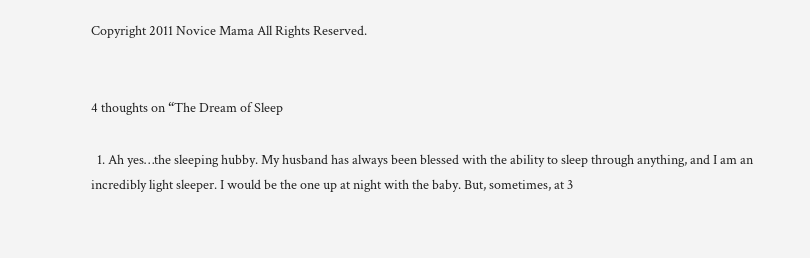Copyright 2011 Novice Mama All Rights Reserved.


4 thoughts on “The Dream of Sleep

  1. Ah yes…the sleeping hubby. My husband has always been blessed with the ability to sleep through anything, and I am an incredibly light sleeper. I would be the one up at night with the baby. But, sometimes, at 3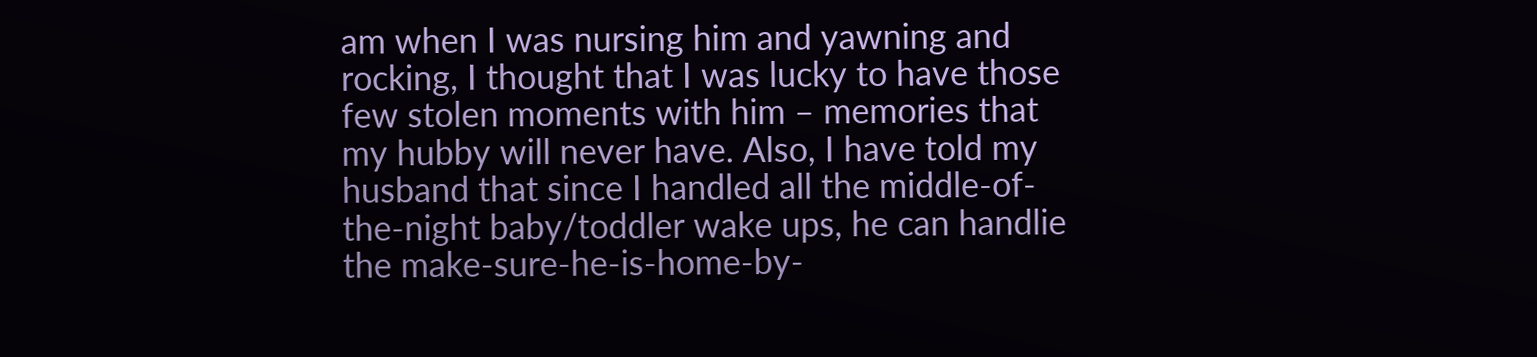am when I was nursing him and yawning and rocking, I thought that I was lucky to have those few stolen moments with him – memories that my hubby will never have. Also, I have told my husband that since I handled all the middle-of-the-night baby/toddler wake ups, he can handlie the make-sure-he-is-home-by-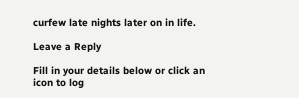curfew late nights later on in life.

Leave a Reply

Fill in your details below or click an icon to log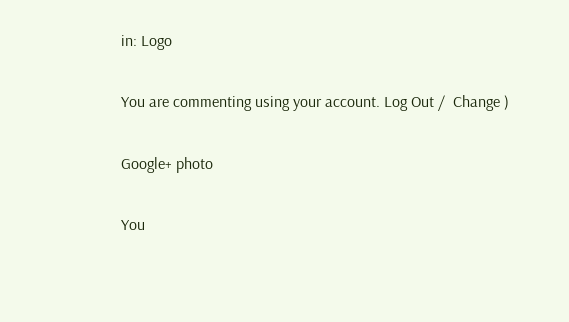in: Logo

You are commenting using your account. Log Out /  Change )

Google+ photo

You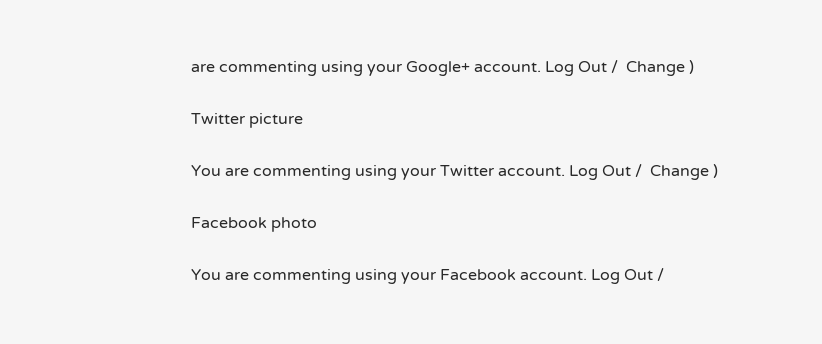are commenting using your Google+ account. Log Out /  Change )

Twitter picture

You are commenting using your Twitter account. Log Out /  Change )

Facebook photo

You are commenting using your Facebook account. Log Out /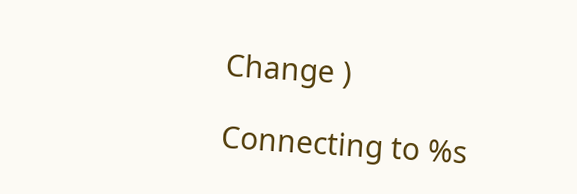Change )

Connecting to %s